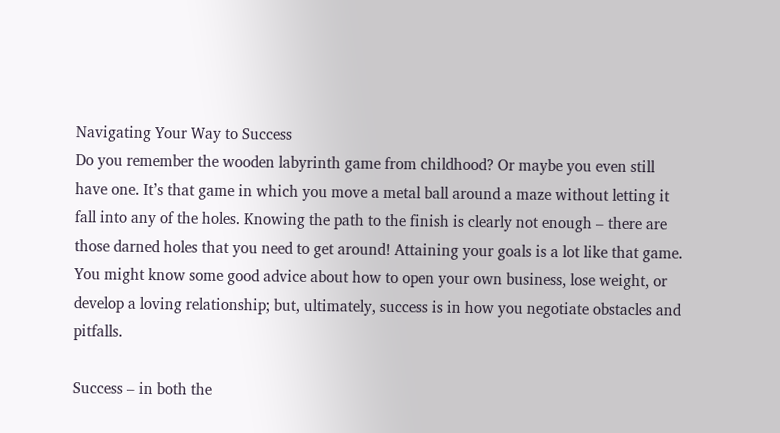Navigating Your Way to Success
Do you remember the wooden labyrinth game from childhood? Or maybe you even still have one. It’s that game in which you move a metal ball around a maze without letting it fall into any of the holes. Knowing the path to the finish is clearly not enough – there are those darned holes that you need to get around! Attaining your goals is a lot like that game. You might know some good advice about how to open your own business, lose weight, or develop a loving relationship; but, ultimately, success is in how you negotiate obstacles and pitfalls.

Success – in both the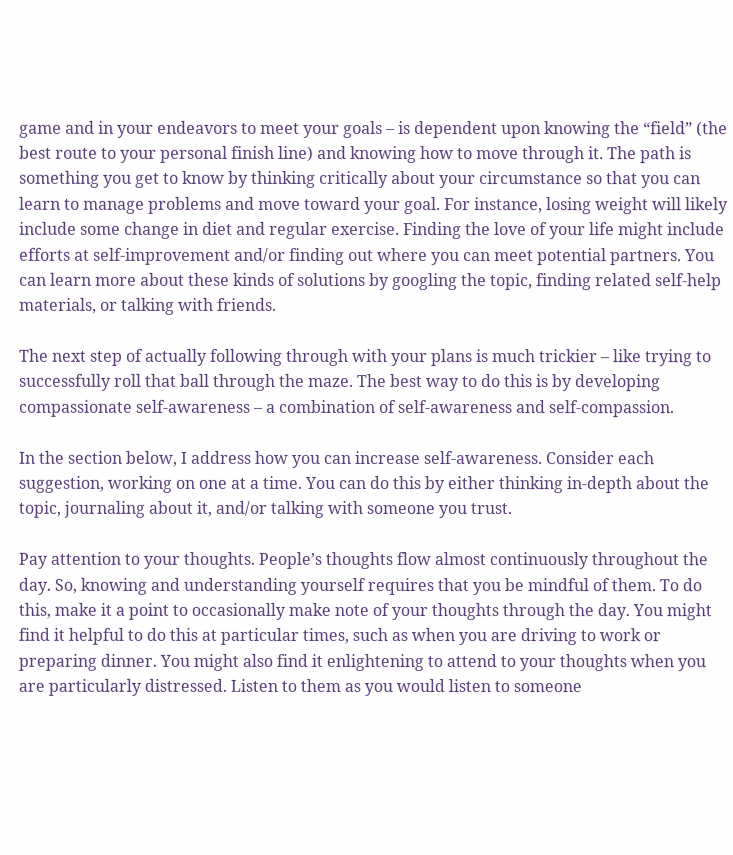game and in your endeavors to meet your goals – is dependent upon knowing the “field” (the best route to your personal finish line) and knowing how to move through it. The path is something you get to know by thinking critically about your circumstance so that you can learn to manage problems and move toward your goal. For instance, losing weight will likely include some change in diet and regular exercise. Finding the love of your life might include efforts at self-improvement and/or finding out where you can meet potential partners. You can learn more about these kinds of solutions by googling the topic, finding related self-help materials, or talking with friends.

The next step of actually following through with your plans is much trickier – like trying to successfully roll that ball through the maze. The best way to do this is by developing compassionate self-awareness – a combination of self-awareness and self-compassion.

In the section below, I address how you can increase self-awareness. Consider each suggestion, working on one at a time. You can do this by either thinking in-depth about the topic, journaling about it, and/or talking with someone you trust.

Pay attention to your thoughts. People’s thoughts flow almost continuously throughout the day. So, knowing and understanding yourself requires that you be mindful of them. To do this, make it a point to occasionally make note of your thoughts through the day. You might find it helpful to do this at particular times, such as when you are driving to work or preparing dinner. You might also find it enlightening to attend to your thoughts when you are particularly distressed. Listen to them as you would listen to someone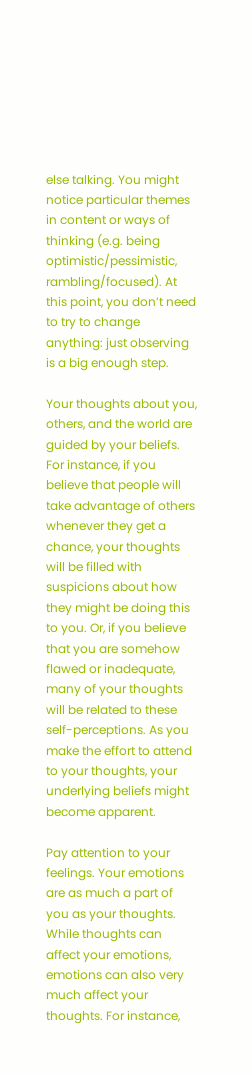else talking. You might notice particular themes in content or ways of thinking (e.g. being optimistic/pessimistic, rambling/focused). At this point, you don’t need to try to change anything: just observing is a big enough step.

Your thoughts about you, others, and the world are guided by your beliefs. For instance, if you believe that people will take advantage of others whenever they get a chance, your thoughts will be filled with suspicions about how they might be doing this to you. Or, if you believe that you are somehow flawed or inadequate, many of your thoughts will be related to these self-perceptions. As you make the effort to attend to your thoughts, your underlying beliefs might become apparent.

Pay attention to your feelings. Your emotions are as much a part of you as your thoughts. While thoughts can affect your emotions, emotions can also very much affect your thoughts. For instance,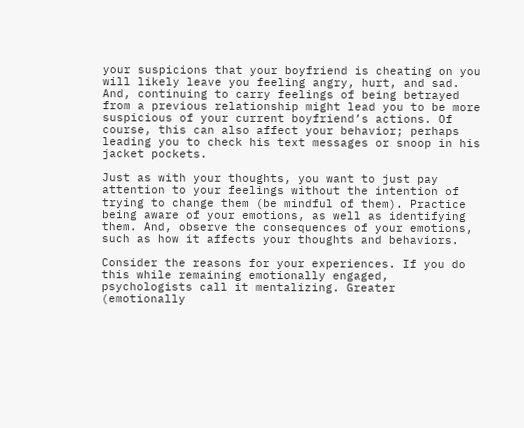your suspicions that your boyfriend is cheating on you will likely leave you feeling angry, hurt, and sad. And, continuing to carry feelings of being betrayed from a previous relationship might lead you to be more suspicious of your current boyfriend’s actions. Of course, this can also affect your behavior; perhaps leading you to check his text messages or snoop in his jacket pockets.

Just as with your thoughts, you want to just pay attention to your feelings without the intention of trying to change them (be mindful of them). Practice being aware of your emotions, as well as identifying them. And, observe the consequences of your emotions, such as how it affects your thoughts and behaviors.

Consider the reasons for your experiences. If you do this while remaining emotionally engaged, psychologists call it mentalizing. Greater (emotionally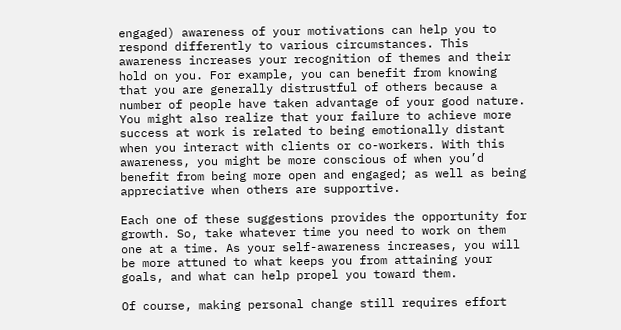engaged) awareness of your motivations can help you to respond differently to various circumstances. This awareness increases your recognition of themes and their hold on you. For example, you can benefit from knowing that you are generally distrustful of others because a number of people have taken advantage of your good nature. You might also realize that your failure to achieve more success at work is related to being emotionally distant when you interact with clients or co-workers. With this awareness, you might be more conscious of when you’d benefit from being more open and engaged; as well as being appreciative when others are supportive.

Each one of these suggestions provides the opportunity for growth. So, take whatever time you need to work on them one at a time. As your self-awareness increases, you will be more attuned to what keeps you from attaining your goals, and what can help propel you toward them.

Of course, making personal change still requires effort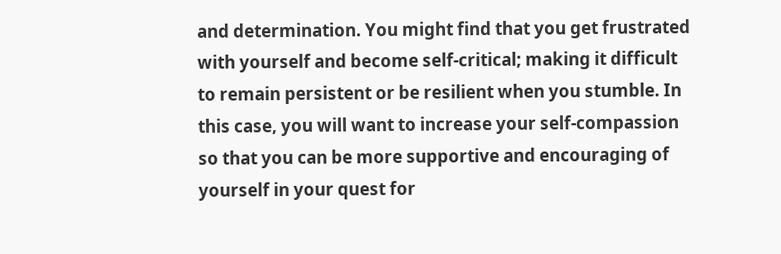and determination. You might find that you get frustrated with yourself and become self-critical; making it difficult to remain persistent or be resilient when you stumble. In this case, you will want to increase your self-compassion so that you can be more supportive and encouraging of yourself in your quest for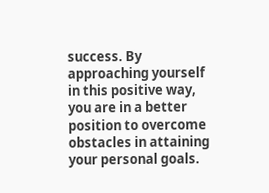success. By approaching yourself in this positive way, you are in a better position to overcome obstacles in attaining your personal goals.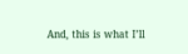And, this is what I’ll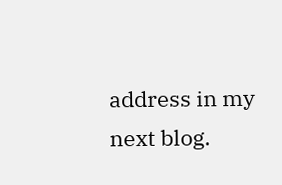address in my next blog.